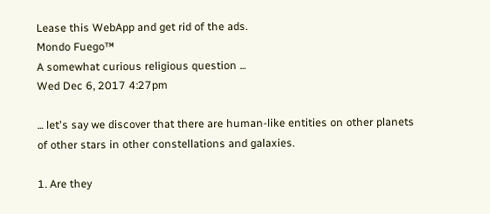Lease this WebApp and get rid of the ads.
Mondo Fuego™
A somewhat curious religious question ...
Wed Dec 6, 2017 4:27pm

... let's say we discover that there are human-like entities on other planets of other stars in other constellations and galaxies.

1. Are they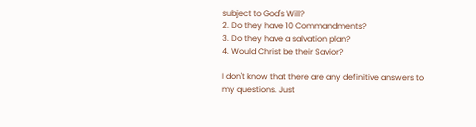subject to God's Will?
2. Do they have 10 Commandments?
3. Do they have a salvation plan?
4. Would Christ be their Savior?

I don't know that there are any definitive answers to my questions. Just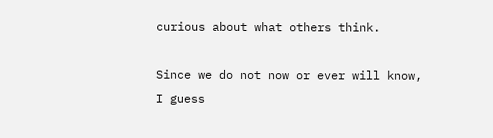curious about what others think.

Since we do not now or ever will know, I guess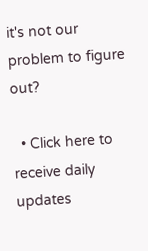it's not our problem to figure out?

  • Click here to receive daily updates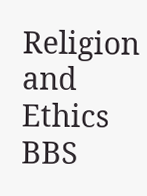Religion and Ethics BBS